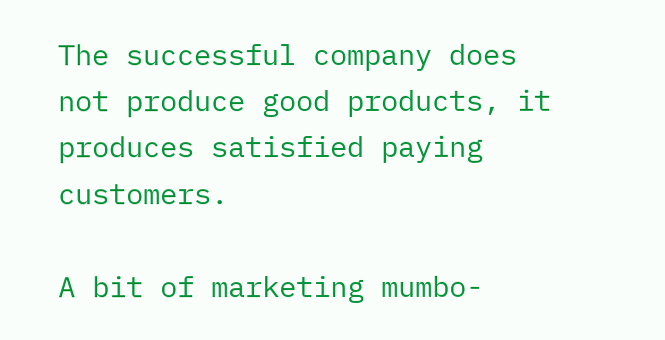The successful company does not produce good products, it produces satisfied paying customers.

A bit of marketing mumbo-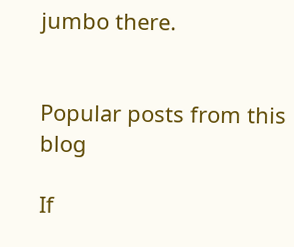jumbo there.


Popular posts from this blog

If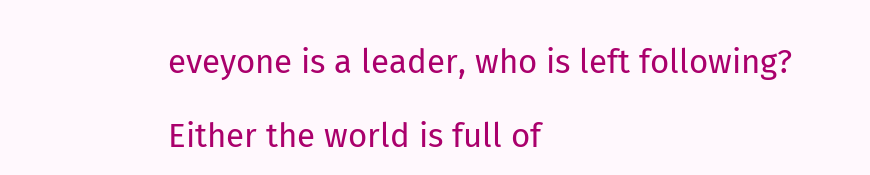eveyone is a leader, who is left following?

Either the world is full of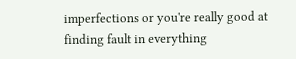imperfections or you're really good at finding fault in everything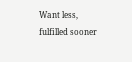Want less, fulfilled sooner